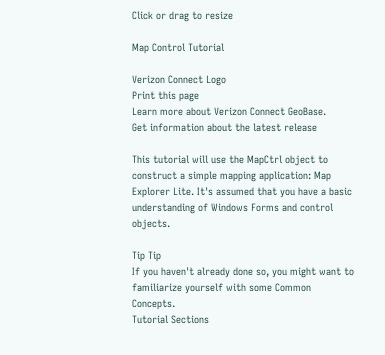Click or drag to resize

Map Control Tutorial

Verizon Connect Logo
Print this page
Learn more about Verizon Connect GeoBase.
Get information about the latest release

This tutorial will use the MapCtrl object to construct a simple mapping application: Map Explorer Lite. It's assumed that you have a basic understanding of Windows Forms and control objects.

Tip Tip
If you haven't already done so, you might want to familiarize yourself with some Common Concepts.
Tutorial Sections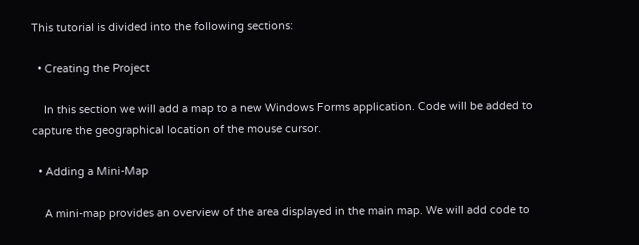This tutorial is divided into the following sections:

  • Creating the Project

    In this section we will add a map to a new Windows Forms application. Code will be added to capture the geographical location of the mouse cursor.

  • Adding a Mini-Map

    A mini-map provides an overview of the area displayed in the main map. We will add code to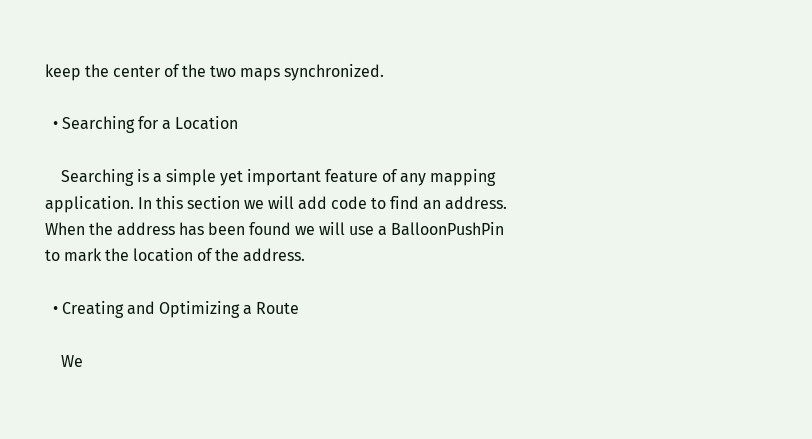keep the center of the two maps synchronized.

  • Searching for a Location

    Searching is a simple yet important feature of any mapping application. In this section we will add code to find an address. When the address has been found we will use a BalloonPushPin to mark the location of the address.

  • Creating and Optimizing a Route

    We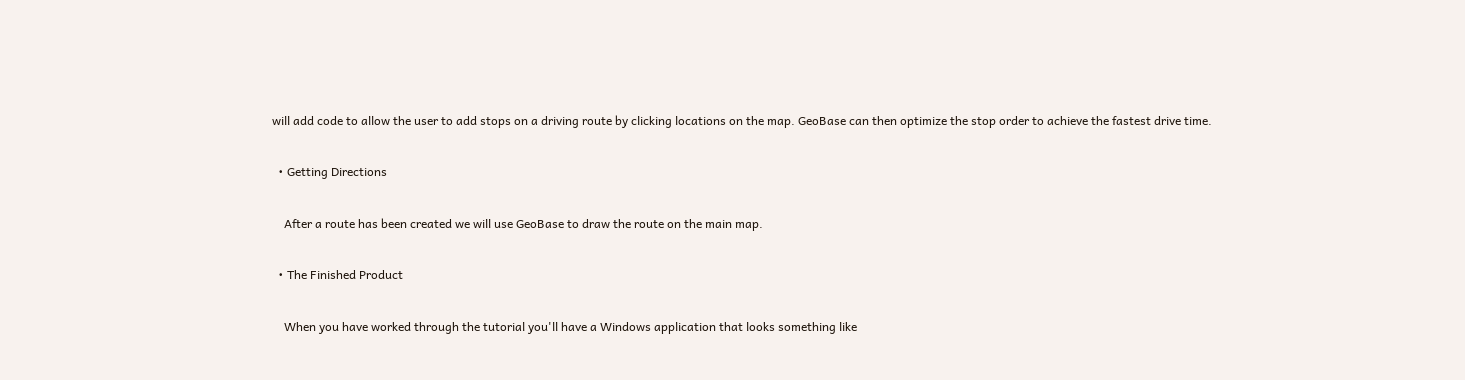will add code to allow the user to add stops on a driving route by clicking locations on the map. GeoBase can then optimize the stop order to achieve the fastest drive time.

  • Getting Directions

    After a route has been created we will use GeoBase to draw the route on the main map.

  • The Finished Product

    When you have worked through the tutorial you'll have a Windows application that looks something like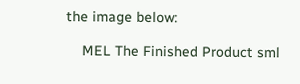the image below:

    MEL The Finished Product sml